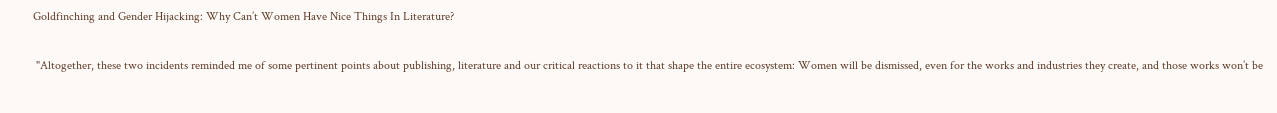Goldfinching and Gender Hijacking: Why Can’t Women Have Nice Things In Literature?

 "Altogether, these two incidents reminded me of some pertinent points about publishing, literature and our critical reactions to it that shape the entire ecosystem: Women will be dismissed, even for the works and industries they create, and those works won’t be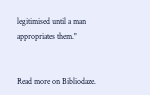legitimised until a man appropriates them."


Read more on Bibliodaze.